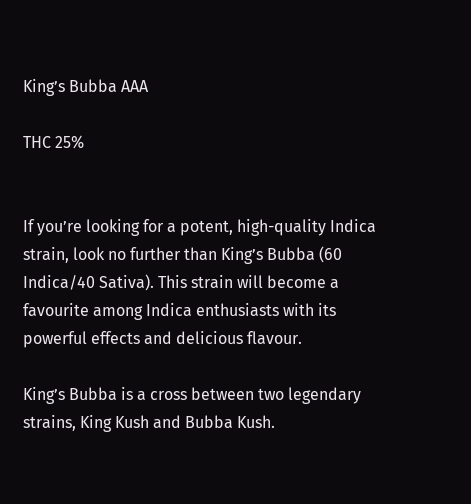King’s Bubba AAA

THC 25%


If you’re looking for a potent, high-quality Indica strain, look no further than King’s Bubba (60 Indica/40 Sativa). This strain will become a favourite among Indica enthusiasts with its powerful effects and delicious flavour.

King’s Bubba is a cross between two legendary strains, King Kush and Bubba Kush.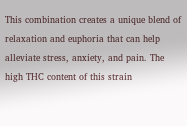This combination creates a unique blend of relaxation and euphoria that can help alleviate stress, anxiety, and pain. The high THC content of this strain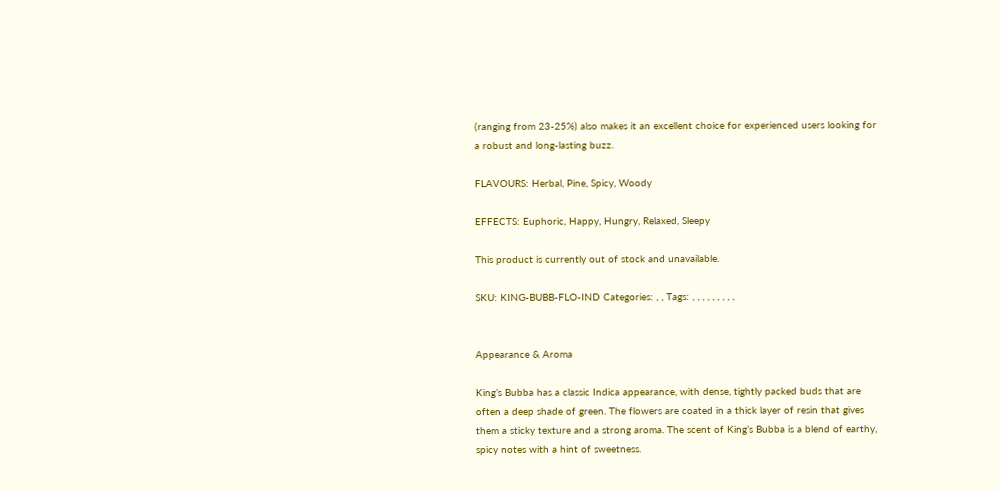(ranging from 23-25%) also makes it an excellent choice for experienced users looking for a robust and long-lasting buzz.

FLAVOURS: Herbal, Pine, Spicy, Woody

EFFECTS: Euphoric, Happy, Hungry, Relaxed, Sleepy

This product is currently out of stock and unavailable.

SKU: KING-BUBB-FLO-IND Categories: , , Tags: , , , , , , , , ,


Appearance & Aroma

King’s Bubba has a classic Indica appearance, with dense, tightly packed buds that are often a deep shade of green. The flowers are coated in a thick layer of resin that gives them a sticky texture and a strong aroma. The scent of King’s Bubba is a blend of earthy, spicy notes with a hint of sweetness.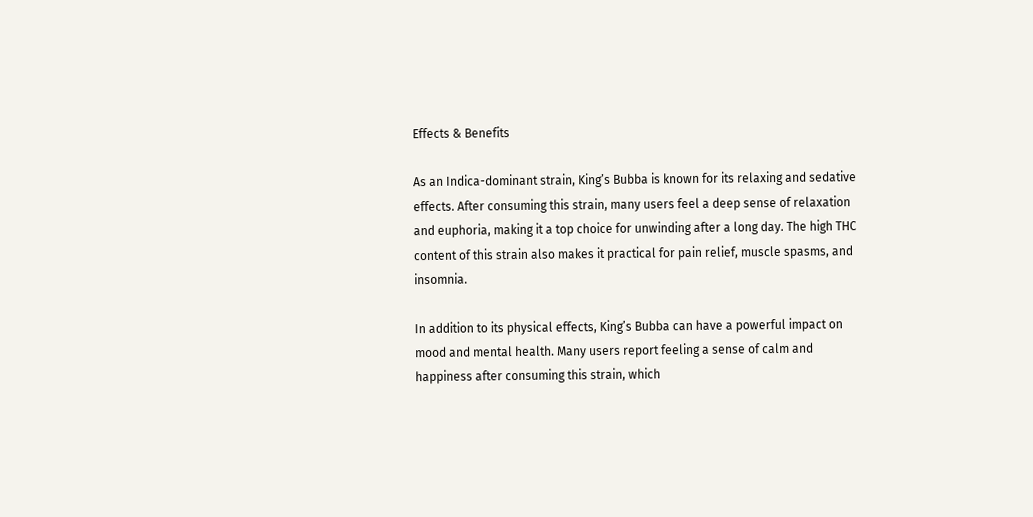Effects & Benefits

As an Indica-dominant strain, King’s Bubba is known for its relaxing and sedative effects. After consuming this strain, many users feel a deep sense of relaxation and euphoria, making it a top choice for unwinding after a long day. The high THC content of this strain also makes it practical for pain relief, muscle spasms, and insomnia.

In addition to its physical effects, King’s Bubba can have a powerful impact on mood and mental health. Many users report feeling a sense of calm and happiness after consuming this strain, which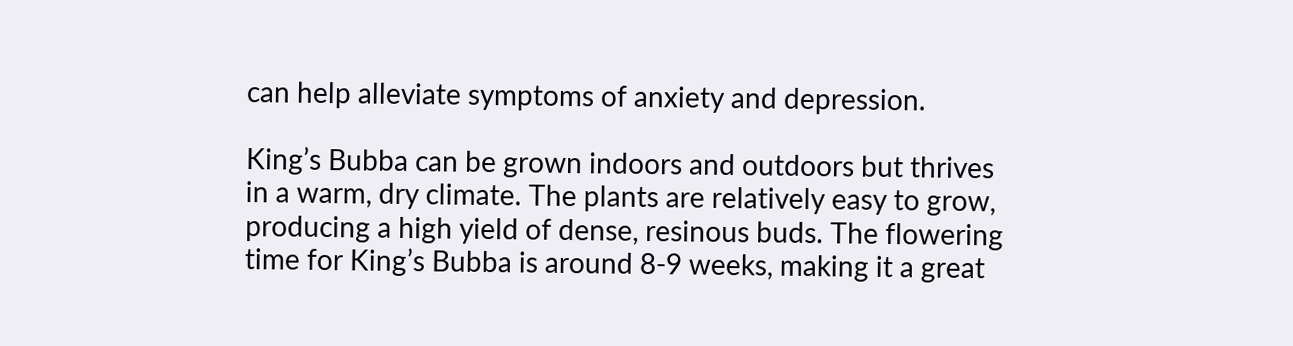can help alleviate symptoms of anxiety and depression.

King’s Bubba can be grown indoors and outdoors but thrives in a warm, dry climate. The plants are relatively easy to grow, producing a high yield of dense, resinous buds. The flowering time for King’s Bubba is around 8-9 weeks, making it a great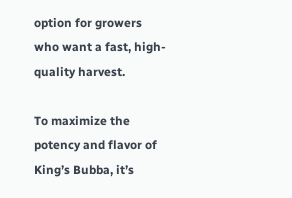option for growers who want a fast, high-quality harvest.

To maximize the potency and flavor of King’s Bubba, it’s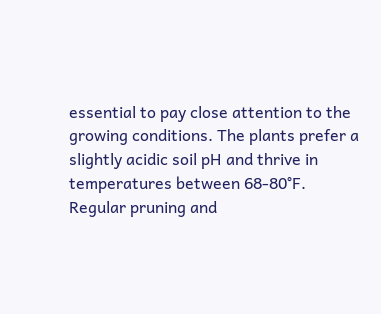essential to pay close attention to the growing conditions. The plants prefer a slightly acidic soil pH and thrive in temperatures between 68-80°F. Regular pruning and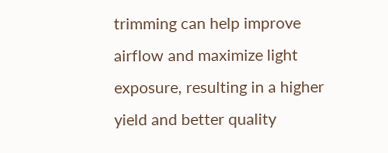trimming can help improve airflow and maximize light exposure, resulting in a higher yield and better quality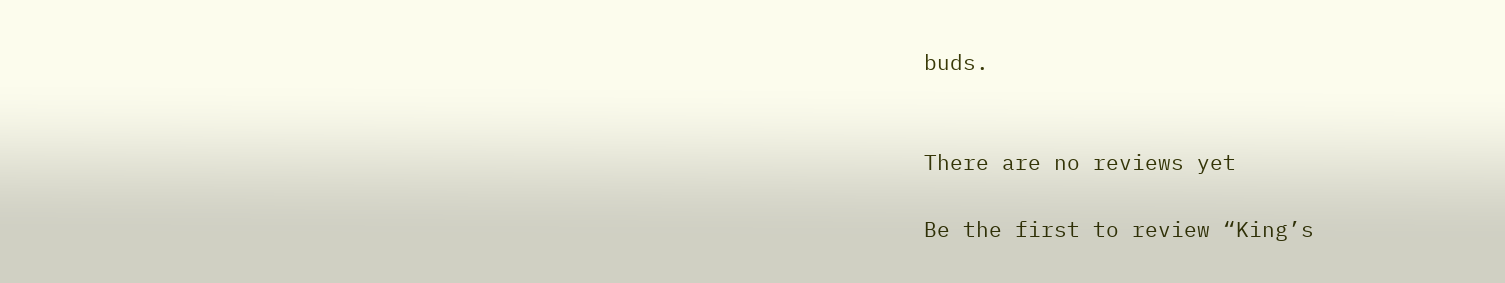buds.


There are no reviews yet

Be the first to review “King’s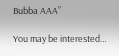Bubba AAA”

You may be interested…